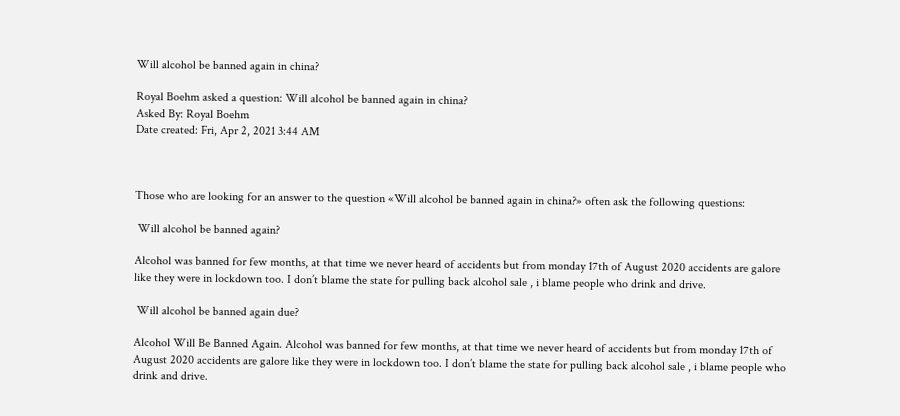Will alcohol be banned again in china?

Royal Boehm asked a question: Will alcohol be banned again in china?
Asked By: Royal Boehm
Date created: Fri, Apr 2, 2021 3:44 AM



Those who are looking for an answer to the question «Will alcohol be banned again in china?» often ask the following questions:

 Will alcohol be banned again?

Alcohol was banned for few months, at that time we never heard of accidents but from monday 17th of August 2020 accidents are galore like they were in lockdown too. I don’t blame the state for pulling back alcohol sale , i blame people who drink and drive.

 Will alcohol be banned again due?

Alcohol Will Be Banned Again. Alcohol was banned for few months, at that time we never heard of accidents but from monday 17th of August 2020 accidents are galore like they were in lockdown too. I don’t blame the state for pulling back alcohol sale , i blame people who drink and drive.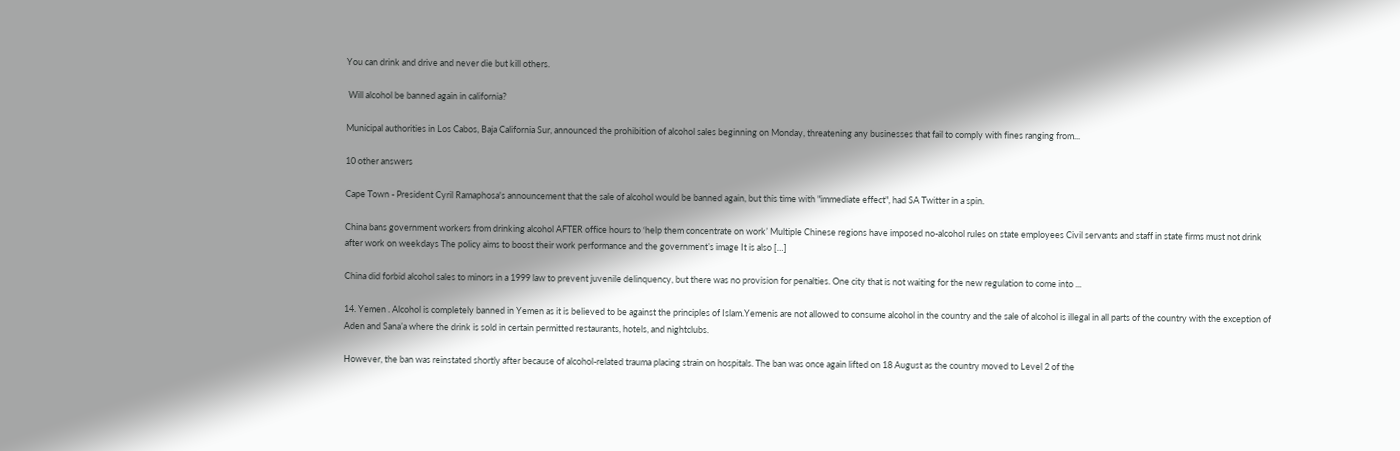You can drink and drive and never die but kill others.

 Will alcohol be banned again in california?

Municipal authorities in Los Cabos, Baja California Sur, announced the prohibition of alcohol sales beginning on Monday, threatening any businesses that fail to comply with fines ranging from...

10 other answers

Cape Town - President Cyril Ramaphosa's announcement that the sale of alcohol would be banned again, but this time with "immediate effect", had SA Twitter in a spin.

China bans government workers from drinking alcohol AFTER office hours to ‘help them concentrate on work’ Multiple Chinese regions have imposed no-alcohol rules on state employees Civil servants and staff in state firms must not drink after work on weekdays The policy aims to boost their work performance and the government’s image It is also […]

China did forbid alcohol sales to minors in a 1999 law to prevent juvenile delinquency, but there was no provision for penalties. One city that is not waiting for the new regulation to come into ...

14. Yemen . Alcohol is completely banned in Yemen as it is believed to be against the principles of Islam.Yemenis are not allowed to consume alcohol in the country and the sale of alcohol is illegal in all parts of the country with the exception of Aden and Sana’a where the drink is sold in certain permitted restaurants, hotels, and nightclubs.

However, the ban was reinstated shortly after because of alcohol-related trauma placing strain on hospitals. The ban was once again lifted on 18 August as the country moved to Level 2 of the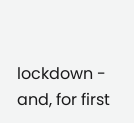lockdown - and, for first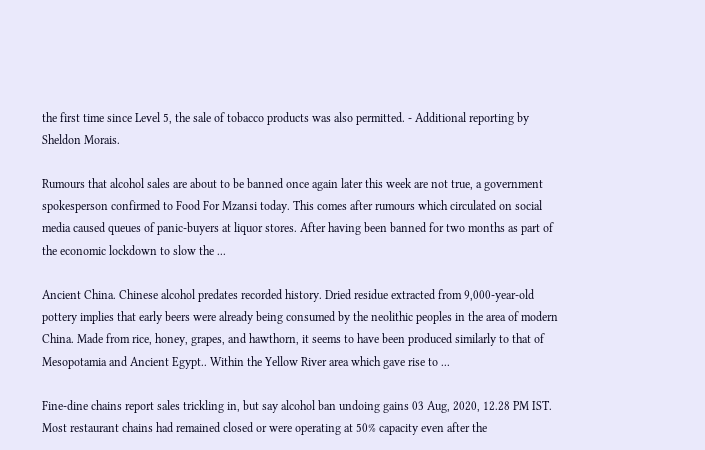the first time since Level 5, the sale of tobacco products was also permitted. - Additional reporting by Sheldon Morais.

Rumours that alcohol sales are about to be banned once again later this week are not true, a government spokesperson confirmed to Food For Mzansi today. This comes after rumours which circulated on social media caused queues of panic-buyers at liquor stores. After having been banned for two months as part of the economic lockdown to slow the ...

Ancient China. Chinese alcohol predates recorded history. Dried residue extracted from 9,000-year-old pottery implies that early beers were already being consumed by the neolithic peoples in the area of modern China. Made from rice, honey, grapes, and hawthorn, it seems to have been produced similarly to that of Mesopotamia and Ancient Egypt.. Within the Yellow River area which gave rise to ...

Fine-dine chains report sales trickling in, but say alcohol ban undoing gains 03 Aug, 2020, 12.28 PM IST. Most restaurant chains had remained closed or were operating at 50% capacity even after the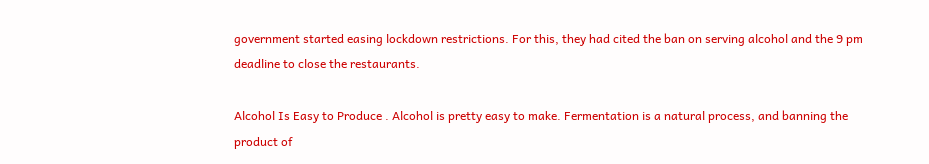government started easing lockdown restrictions. For this, they had cited the ban on serving alcohol and the 9 pm deadline to close the restaurants.

Alcohol Is Easy to Produce . Alcohol is pretty easy to make. Fermentation is a natural process, and banning the product of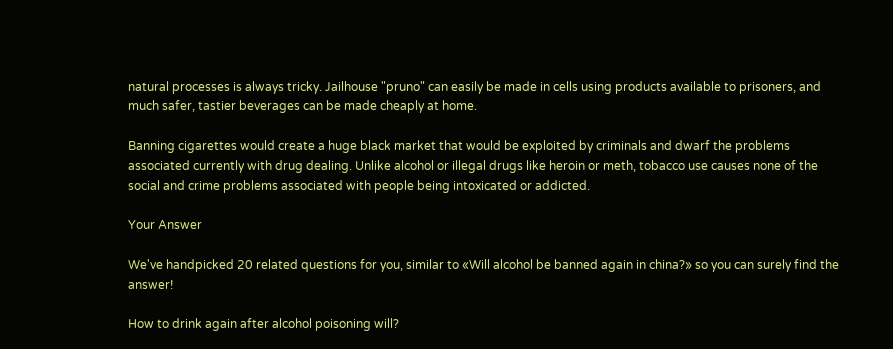natural processes is always tricky. Jailhouse "pruno" can easily be made in cells using products available to prisoners, and much safer, tastier beverages can be made cheaply at home.

Banning cigarettes would create a huge black market that would be exploited by criminals and dwarf the problems associated currently with drug dealing. Unlike alcohol or illegal drugs like heroin or meth, tobacco use causes none of the social and crime problems associated with people being intoxicated or addicted.

Your Answer

We've handpicked 20 related questions for you, similar to «Will alcohol be banned again in china?» so you can surely find the answer!

How to drink again after alcohol poisoning will?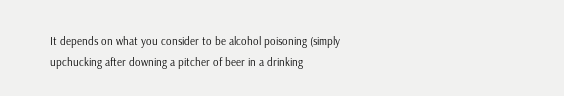It depends on what you consider to be alcohol poisoning (simply upchucking after downing a pitcher of beer in a drinking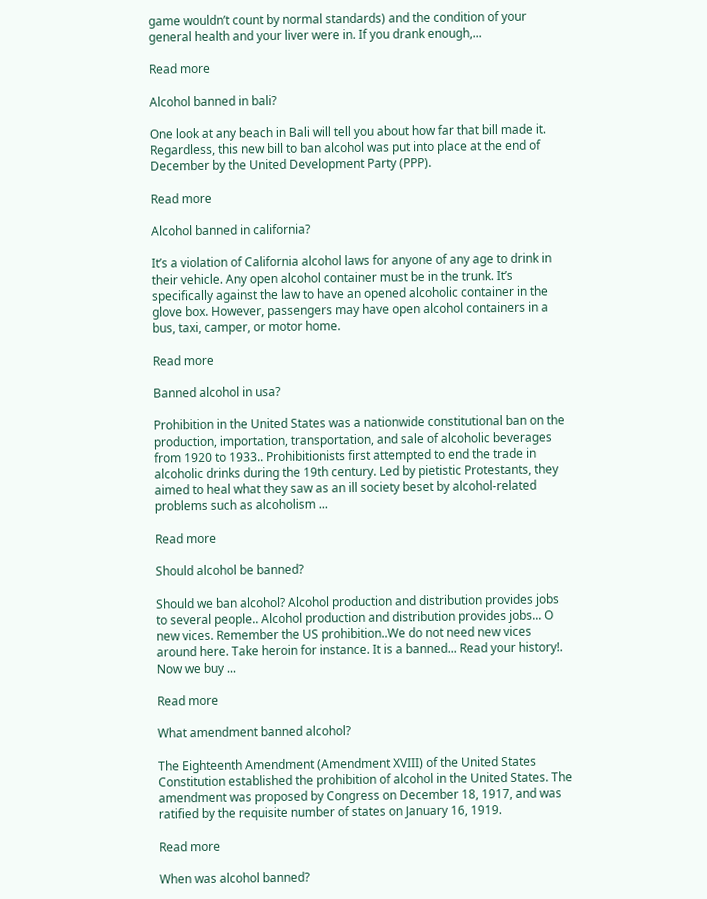game wouldn’t count by normal standards) and the condition of your general health and your liver were in. If you drank enough,...

Read more

Alcohol banned in bali?

One look at any beach in Bali will tell you about how far that bill made it. Regardless, this new bill to ban alcohol was put into place at the end of December by the United Development Party (PPP).

Read more

Alcohol banned in california?

It’s a violation of California alcohol laws for anyone of any age to drink in their vehicle. Any open alcohol container must be in the trunk. It’s specifically against the law to have an opened alcoholic container in the glove box. However, passengers may have open alcohol containers in a bus, taxi, camper, or motor home.

Read more

Banned alcohol in usa?

Prohibition in the United States was a nationwide constitutional ban on the production, importation, transportation, and sale of alcoholic beverages from 1920 to 1933.. Prohibitionists first attempted to end the trade in alcoholic drinks during the 19th century. Led by pietistic Protestants, they aimed to heal what they saw as an ill society beset by alcohol-related problems such as alcoholism ...

Read more

Should alcohol be banned?

Should we ban alcohol? Alcohol production and distribution provides jobs to several people.. Alcohol production and distribution provides jobs... O new vices. Remember the US prohibition..We do not need new vices around here. Take heroin for instance. It is a banned... Read your history!. Now we buy ...

Read more

What amendment banned alcohol?

The Eighteenth Amendment (Amendment XVIII) of the United States Constitution established the prohibition of alcohol in the United States. The amendment was proposed by Congress on December 18, 1917, and was ratified by the requisite number of states on January 16, 1919.

Read more

When was alcohol banned?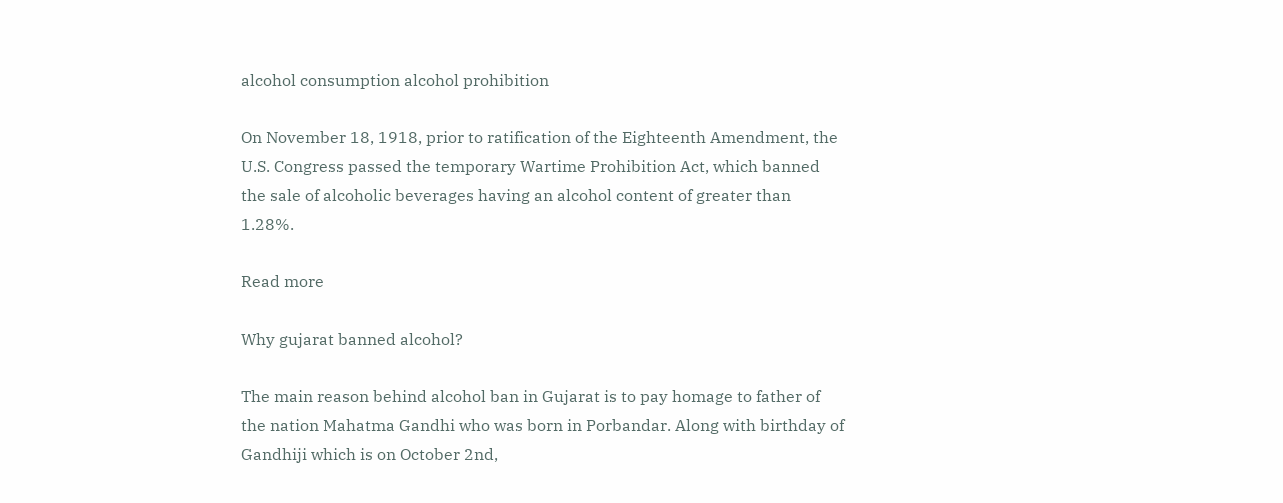alcohol consumption alcohol prohibition

On November 18, 1918, prior to ratification of the Eighteenth Amendment, the U.S. Congress passed the temporary Wartime Prohibition Act, which banned the sale of alcoholic beverages having an alcohol content of greater than 1.28%.

Read more

Why gujarat banned alcohol?

The main reason behind alcohol ban in Gujarat is to pay homage to father of the nation Mahatma Gandhi who was born in Porbandar. Along with birthday of Gandhiji which is on October 2nd,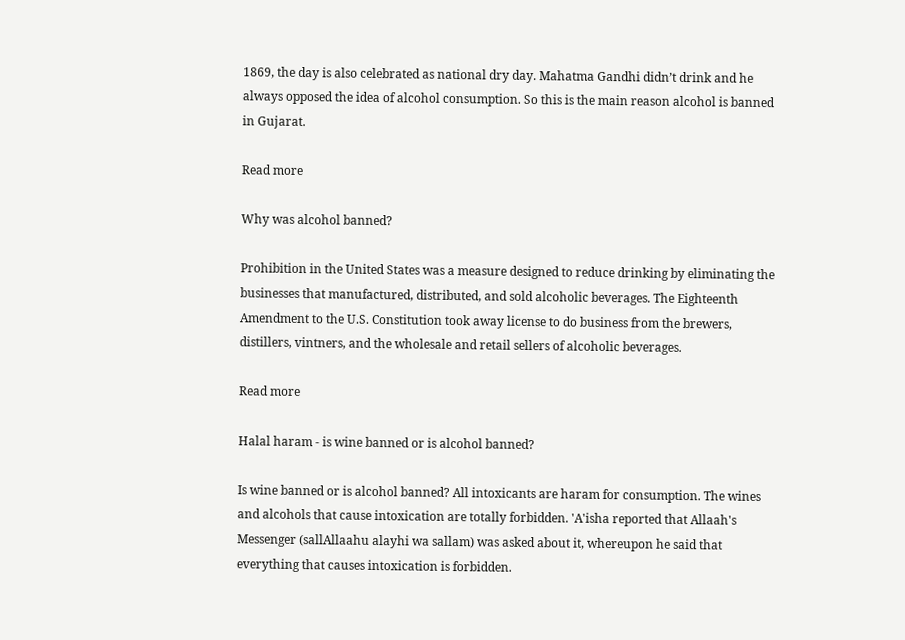1869, the day is also celebrated as national dry day. Mahatma Gandhi didn’t drink and he always opposed the idea of alcohol consumption. So this is the main reason alcohol is banned in Gujarat.

Read more

Why was alcohol banned?

Prohibition in the United States was a measure designed to reduce drinking by eliminating the businesses that manufactured, distributed, and sold alcoholic beverages. The Eighteenth Amendment to the U.S. Constitution took away license to do business from the brewers, distillers, vintners, and the wholesale and retail sellers of alcoholic beverages.

Read more

Halal haram - is wine banned or is alcohol banned?

Is wine banned or is alcohol banned? All intoxicants are haram for consumption. The wines and alcohols that cause intoxication are totally forbidden. 'A'isha reported that Allaah's Messenger (sallAllaahu alayhi wa sallam) was asked about it, whereupon he said that everything that causes intoxication is forbidden.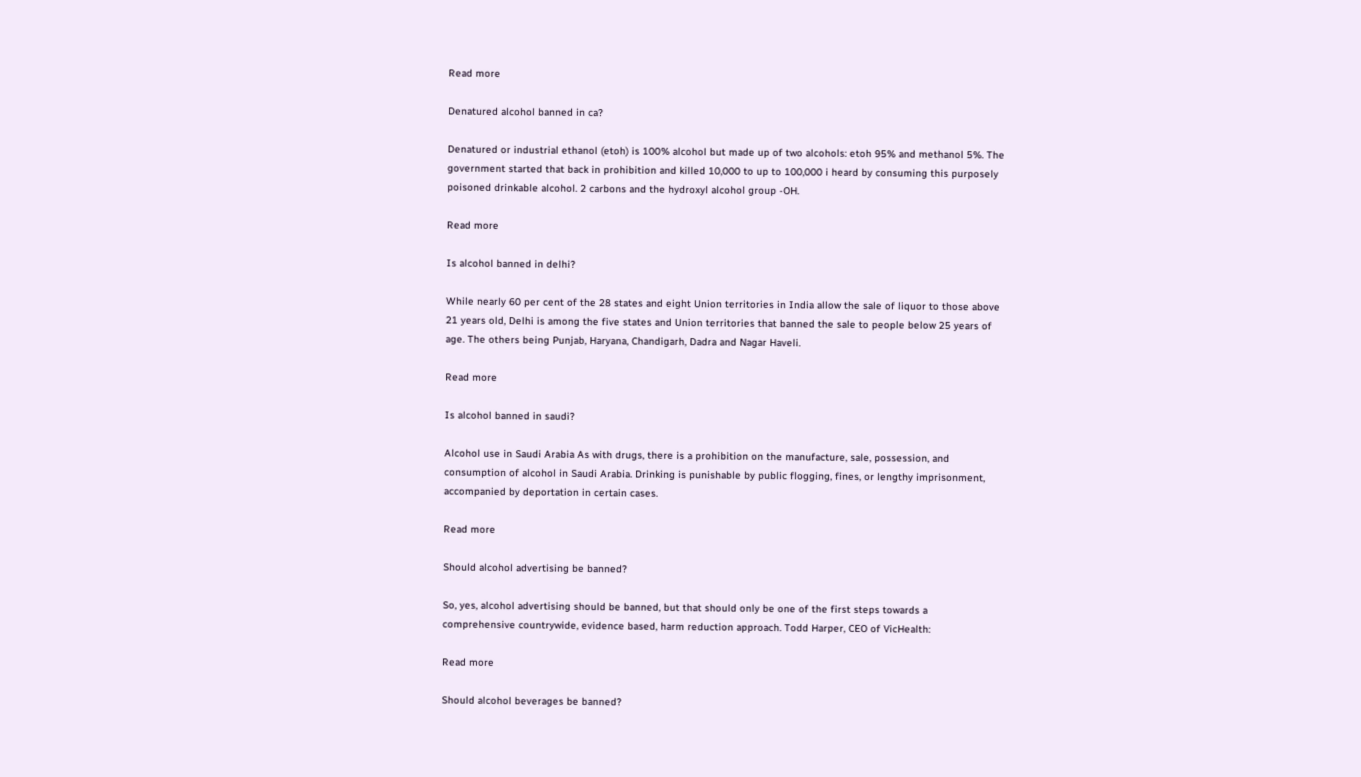Read more

Denatured alcohol banned in ca?

Denatured or industrial ethanol (etoh) is 100% alcohol but made up of two alcohols: etoh 95% and methanol 5%. The government started that back in prohibition and killed 10,000 to up to 100,000 i heard by consuming this purposely poisoned drinkable alcohol. 2 carbons and the hydroxyl alcohol group -OH.

Read more

Is alcohol banned in delhi?

While nearly 60 per cent of the 28 states and eight Union territories in India allow the sale of liquor to those above 21 years old, Delhi is among the five states and Union territories that banned the sale to people below 25 years of age. The others being Punjab, Haryana, Chandigarh, Dadra and Nagar Haveli.

Read more

Is alcohol banned in saudi?

Alcohol use in Saudi Arabia As with drugs, there is a prohibition on the manufacture, sale, possession, and consumption of alcohol in Saudi Arabia. Drinking is punishable by public flogging, fines, or lengthy imprisonment, accompanied by deportation in certain cases.

Read more

Should alcohol advertising be banned?

So, yes, alcohol advertising should be banned, but that should only be one of the first steps towards a comprehensive countrywide, evidence based, harm reduction approach. Todd Harper, CEO of VicHealth:

Read more

Should alcohol beverages be banned?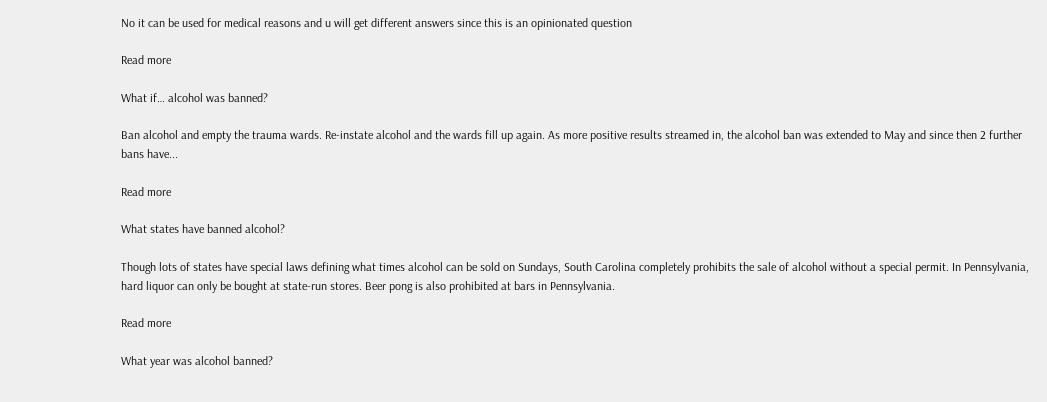No it can be used for medical reasons and u will get different answers since this is an opinionated question

Read more

What if… alcohol was banned?

Ban alcohol and empty the trauma wards. Re-instate alcohol and the wards fill up again. As more positive results streamed in, the alcohol ban was extended to May and since then 2 further bans have...

Read more

What states have banned alcohol?

Though lots of states have special laws defining what times alcohol can be sold on Sundays, South Carolina completely prohibits the sale of alcohol without a special permit. In Pennsylvania, hard liquor can only be bought at state-run stores. Beer pong is also prohibited at bars in Pennsylvania.

Read more

What year was alcohol banned?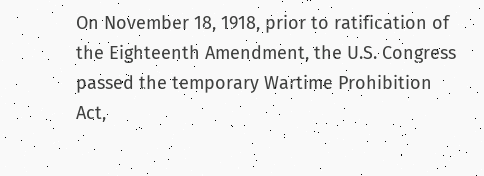On November 18, 1918, prior to ratification of the Eighteenth Amendment, the U.S. Congress passed the temporary Wartime Prohibition Act,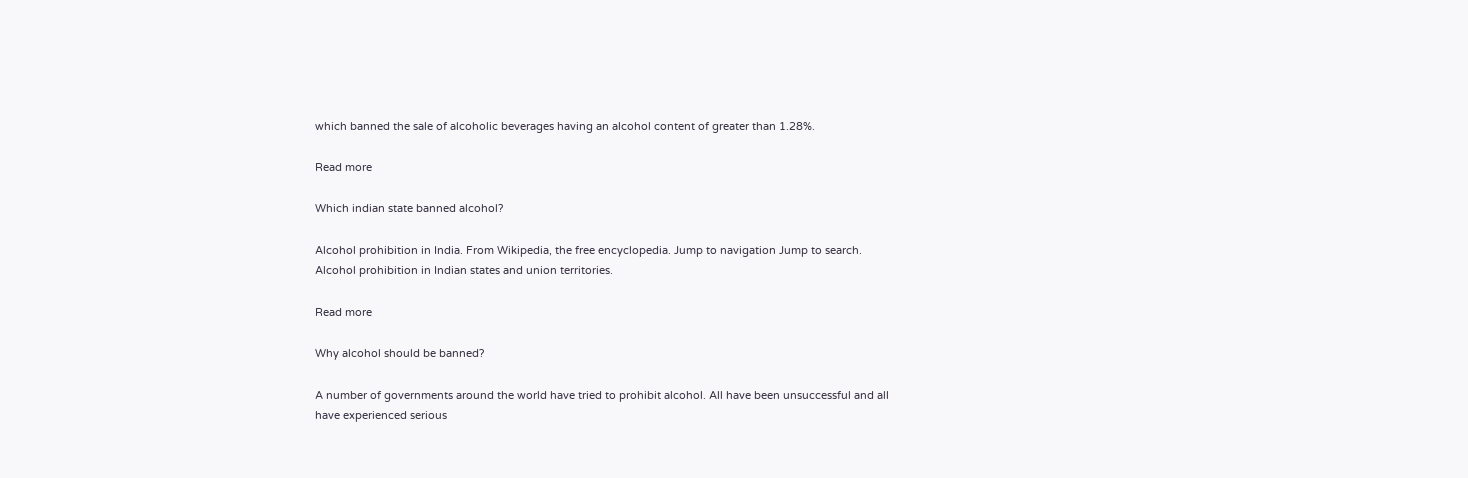which banned the sale of alcoholic beverages having an alcohol content of greater than 1.28%.

Read more

Which indian state banned alcohol?

Alcohol prohibition in India. From Wikipedia, the free encyclopedia. Jump to navigation Jump to search. Alcohol prohibition in Indian states and union territories.

Read more

Why alcohol should be banned?

A number of governments around the world have tried to prohibit alcohol. All have been unsuccessful and all have experienced serious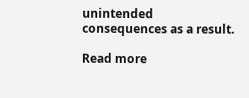unintended consequences as a result.

Read more